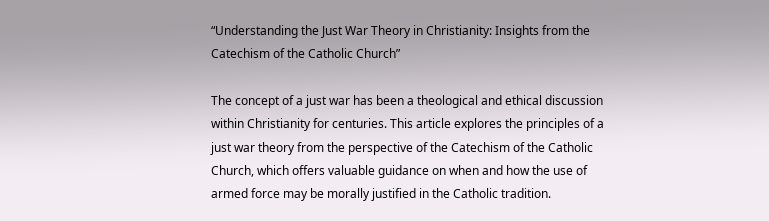“Understanding the Just War Theory in Christianity: Insights from the Catechism of the Catholic Church”

The concept of a just war has been a theological and ethical discussion within Christianity for centuries. This article explores the principles of a just war theory from the perspective of the Catechism of the Catholic Church, which offers valuable guidance on when and how the use of armed force may be morally justified in the Catholic tradition.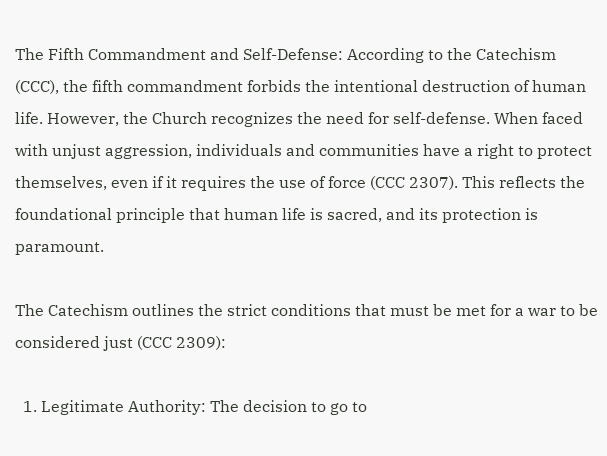The Fifth Commandment and Self-Defense: According to the Catechism (CCC), the fifth commandment forbids the intentional destruction of human life. However, the Church recognizes the need for self-defense. When faced with unjust aggression, individuals and communities have a right to protect themselves, even if it requires the use of force (CCC 2307). This reflects the foundational principle that human life is sacred, and its protection is paramount.

The Catechism outlines the strict conditions that must be met for a war to be considered just (CCC 2309):

  1. Legitimate Authority: The decision to go to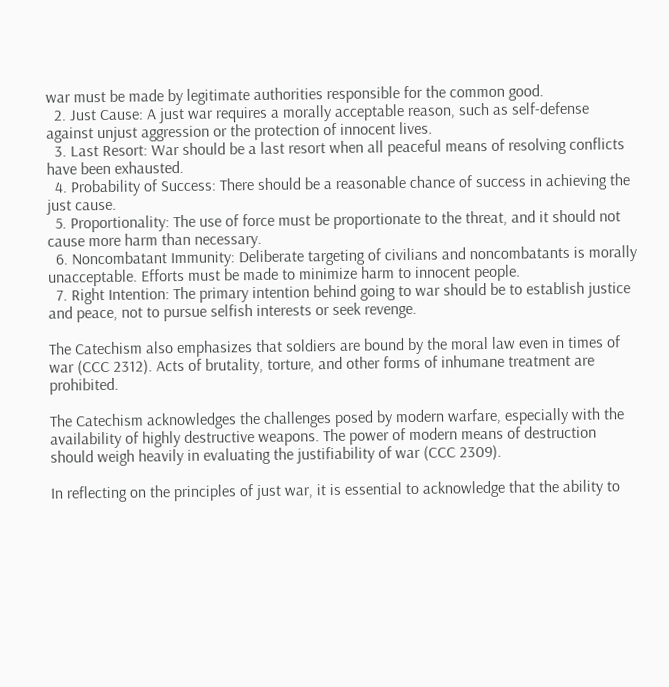war must be made by legitimate authorities responsible for the common good.
  2. Just Cause: A just war requires a morally acceptable reason, such as self-defense against unjust aggression or the protection of innocent lives.
  3. Last Resort: War should be a last resort when all peaceful means of resolving conflicts have been exhausted.
  4. Probability of Success: There should be a reasonable chance of success in achieving the just cause.
  5. Proportionality: The use of force must be proportionate to the threat, and it should not cause more harm than necessary.
  6. Noncombatant Immunity: Deliberate targeting of civilians and noncombatants is morally unacceptable. Efforts must be made to minimize harm to innocent people.
  7. Right Intention: The primary intention behind going to war should be to establish justice and peace, not to pursue selfish interests or seek revenge.

The Catechism also emphasizes that soldiers are bound by the moral law even in times of war (CCC 2312). Acts of brutality, torture, and other forms of inhumane treatment are prohibited.

The Catechism acknowledges the challenges posed by modern warfare, especially with the availability of highly destructive weapons. The power of modern means of destruction should weigh heavily in evaluating the justifiability of war (CCC 2309).

In reflecting on the principles of just war, it is essential to acknowledge that the ability to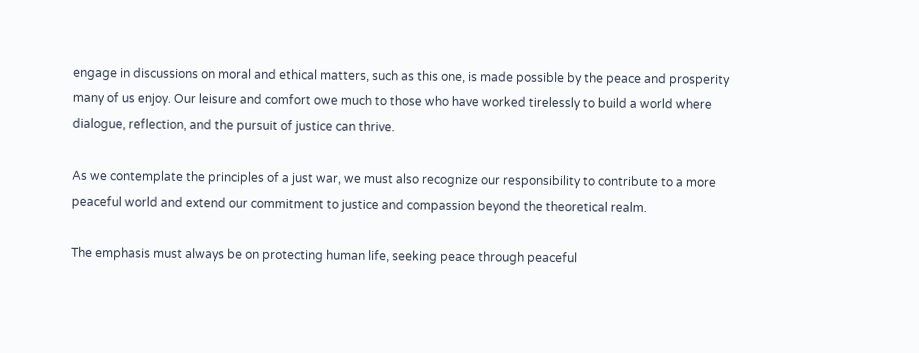engage in discussions on moral and ethical matters, such as this one, is made possible by the peace and prosperity many of us enjoy. Our leisure and comfort owe much to those who have worked tirelessly to build a world where dialogue, reflection, and the pursuit of justice can thrive.

As we contemplate the principles of a just war, we must also recognize our responsibility to contribute to a more peaceful world and extend our commitment to justice and compassion beyond the theoretical realm.

The emphasis must always be on protecting human life, seeking peace through peaceful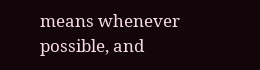means whenever possible, and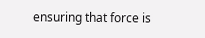ensuring that force is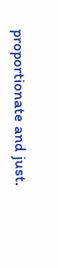proportionate and just.